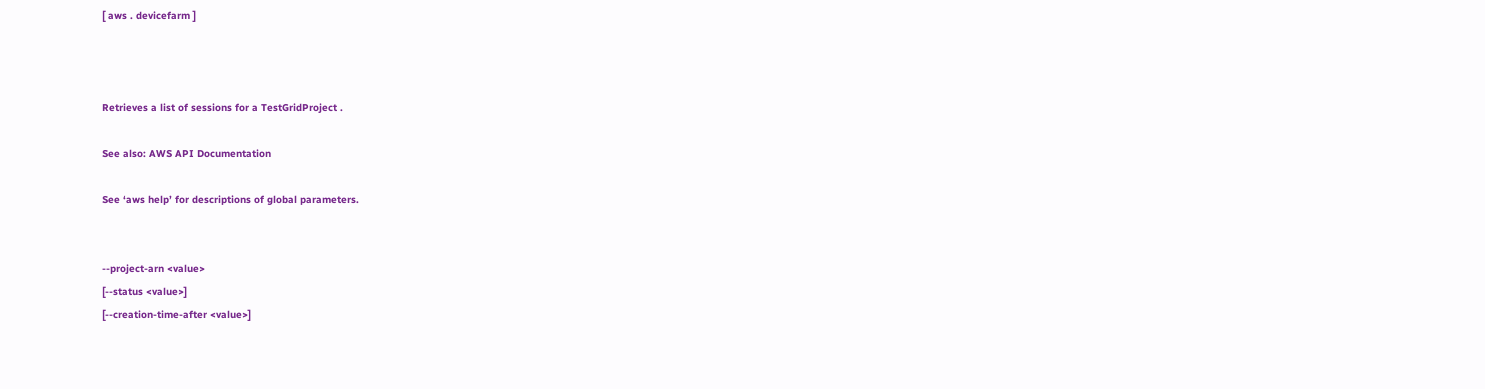[ aws . devicefarm ]



Retrieves a list of sessions for a TestGridProject .

See also: AWS API Documentation

See ‘aws help’ for descriptions of global parameters.


--project-arn <value>
[--status <value>]
[--creation-time-after <value>]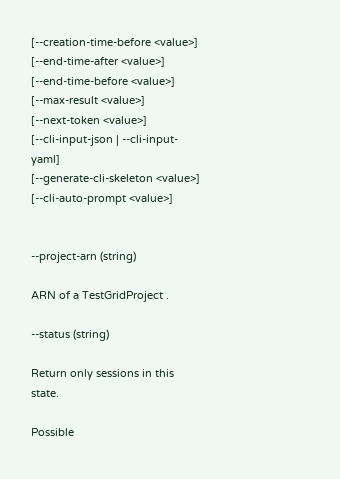[--creation-time-before <value>]
[--end-time-after <value>]
[--end-time-before <value>]
[--max-result <value>]
[--next-token <value>]
[--cli-input-json | --cli-input-yaml]
[--generate-cli-skeleton <value>]
[--cli-auto-prompt <value>]


--project-arn (string)

ARN of a TestGridProject .

--status (string)

Return only sessions in this state.

Possible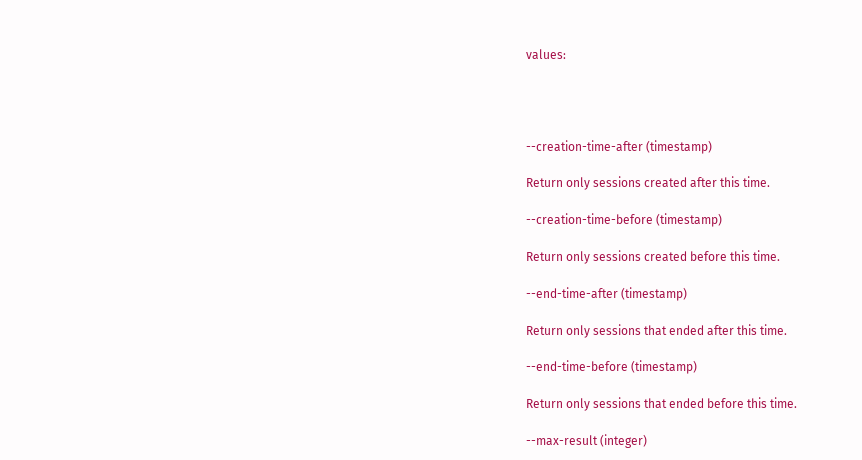values:




--creation-time-after (timestamp)

Return only sessions created after this time.

--creation-time-before (timestamp)

Return only sessions created before this time.

--end-time-after (timestamp)

Return only sessions that ended after this time.

--end-time-before (timestamp)

Return only sessions that ended before this time.

--max-result (integer)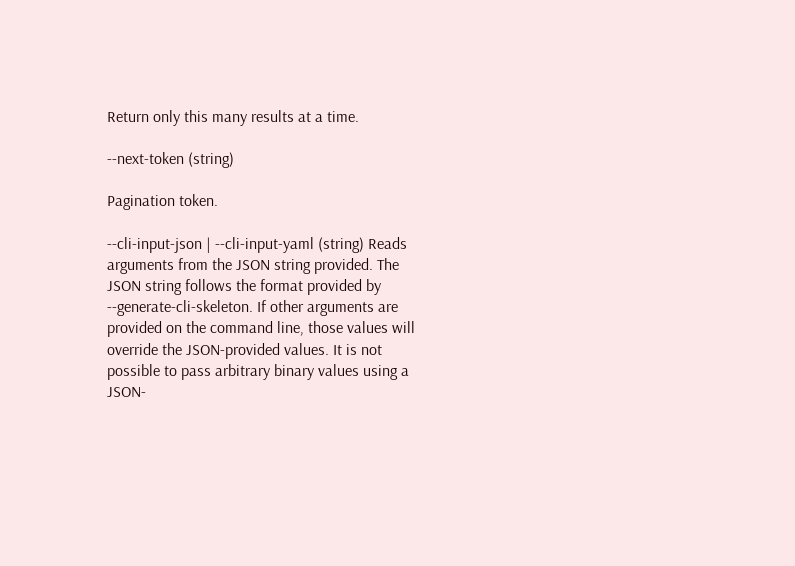Return only this many results at a time.

--next-token (string)

Pagination token.

--cli-input-json | --cli-input-yaml (string) Reads arguments from the JSON string provided. The JSON string follows the format provided by --generate-cli-skeleton. If other arguments are provided on the command line, those values will override the JSON-provided values. It is not possible to pass arbitrary binary values using a JSON-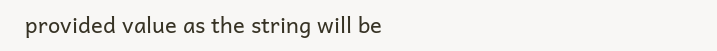provided value as the string will be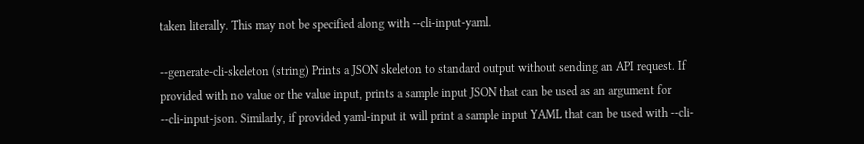taken literally. This may not be specified along with --cli-input-yaml.

--generate-cli-skeleton (string) Prints a JSON skeleton to standard output without sending an API request. If provided with no value or the value input, prints a sample input JSON that can be used as an argument for --cli-input-json. Similarly, if provided yaml-input it will print a sample input YAML that can be used with --cli-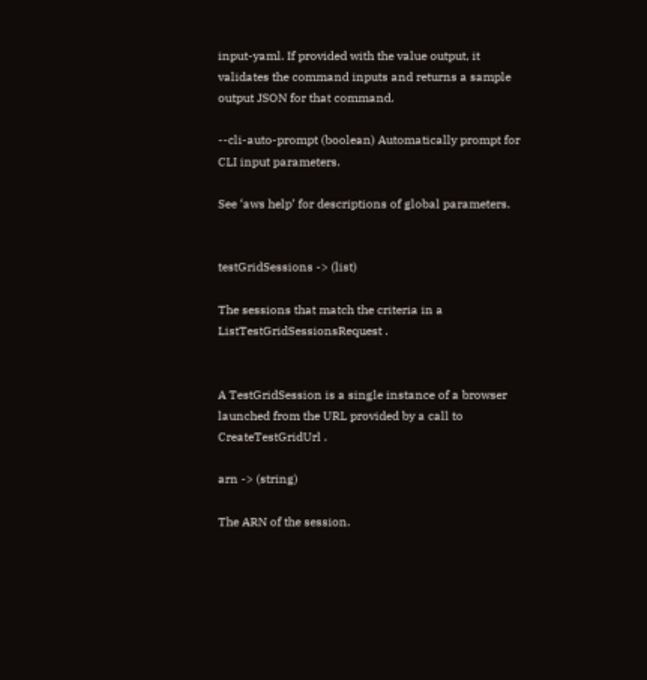input-yaml. If provided with the value output, it validates the command inputs and returns a sample output JSON for that command.

--cli-auto-prompt (boolean) Automatically prompt for CLI input parameters.

See ‘aws help’ for descriptions of global parameters.


testGridSessions -> (list)

The sessions that match the criteria in a ListTestGridSessionsRequest .


A TestGridSession is a single instance of a browser launched from the URL provided by a call to CreateTestGridUrl .

arn -> (string)

The ARN of the session.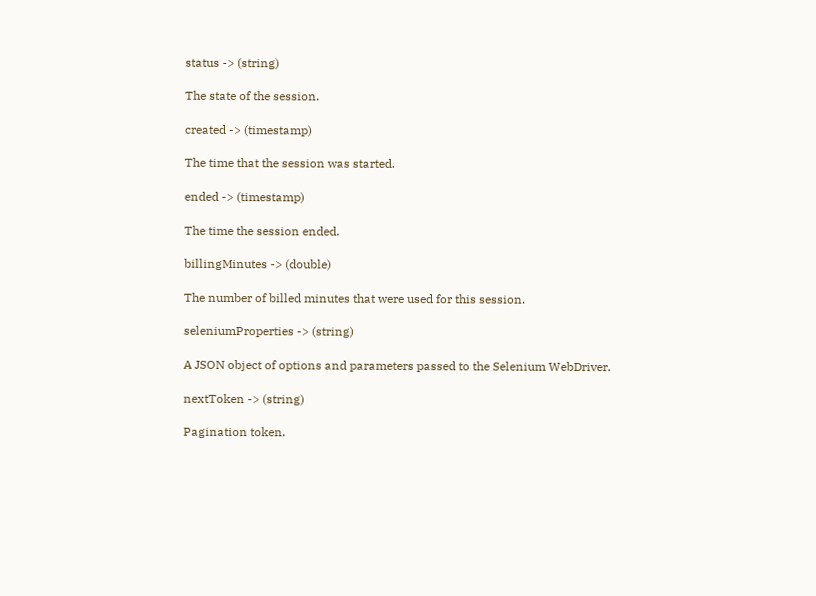status -> (string)

The state of the session.

created -> (timestamp)

The time that the session was started.

ended -> (timestamp)

The time the session ended.

billingMinutes -> (double)

The number of billed minutes that were used for this session.

seleniumProperties -> (string)

A JSON object of options and parameters passed to the Selenium WebDriver.

nextToken -> (string)

Pagination token.